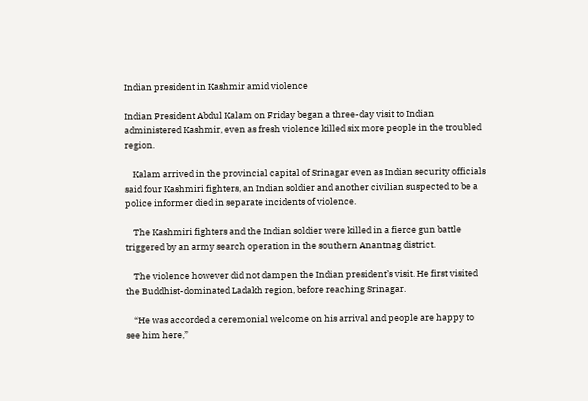Indian president in Kashmir amid violence

Indian President Abdul Kalam on Friday began a three-day visit to Indian administered Kashmir, even as fresh violence killed six more people in the troubled region.

    Kalam arrived in the provincial capital of Srinagar even as Indian security officials said four Kashmiri fighters, an Indian soldier and another civilian suspected to be a police informer died in separate incidents of violence.

    The Kashmiri fighters and the Indian soldier were killed in a fierce gun battle triggered by an army search operation in the southern Anantnag district.

    The violence however did not dampen the Indian president’s visit. He first visited the Buddhist-dominated Ladakh region, before reaching Srinagar.

    “He was accorded a ceremonial welcome on his arrival and people are happy to see him here,”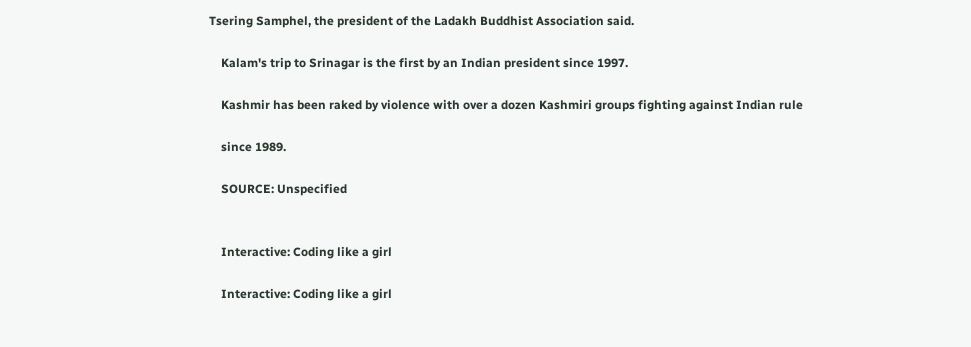Tsering Samphel, the president of the Ladakh Buddhist Association said.

    Kalam's trip to Srinagar is the first by an Indian president since 1997.

    Kashmir has been raked by violence with over a dozen Kashmiri groups fighting against Indian rule

    since 1989.

    SOURCE: Unspecified


    Interactive: Coding like a girl

    Interactive: Coding like a girl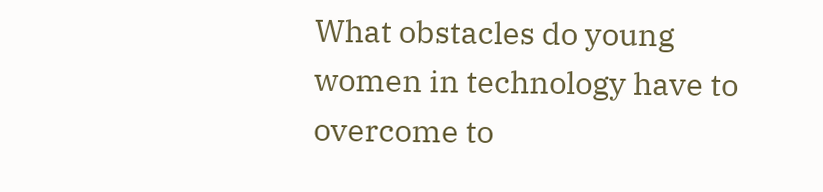What obstacles do young women in technology have to overcome to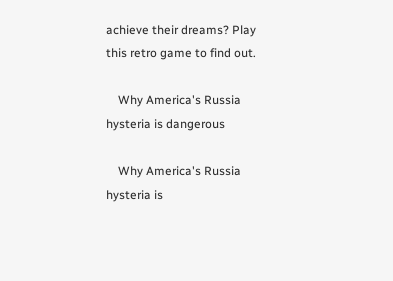achieve their dreams? Play this retro game to find out.

    Why America's Russia hysteria is dangerous

    Why America's Russia hysteria is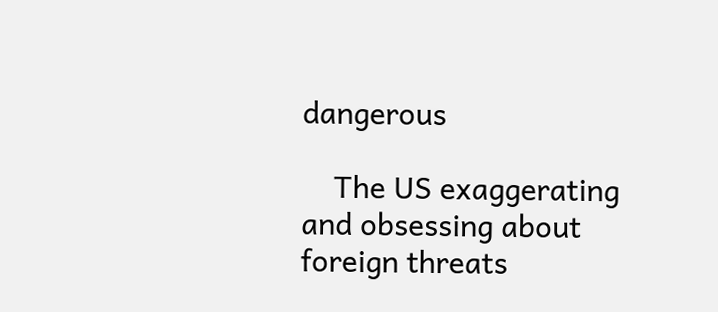dangerous

    The US exaggerating and obsessing about foreign threats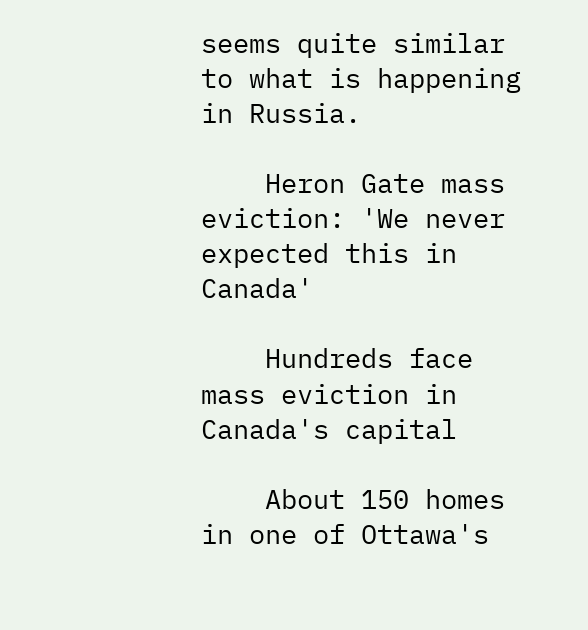seems quite similar to what is happening in Russia.

    Heron Gate mass eviction: 'We never expected this in Canada'

    Hundreds face mass eviction in Canada's capital

    About 150 homes in one of Ottawa's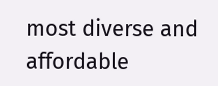most diverse and affordable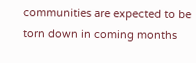communities are expected to be torn down in coming months